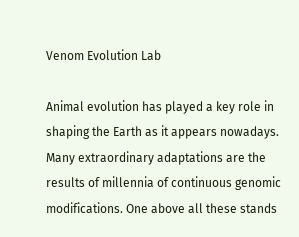Venom Evolution Lab

Animal evolution has played a key role in shaping the Earth as it appears nowadays. Many extraordinary adaptations are the results of millennia of continuous genomic modifications. One above all these stands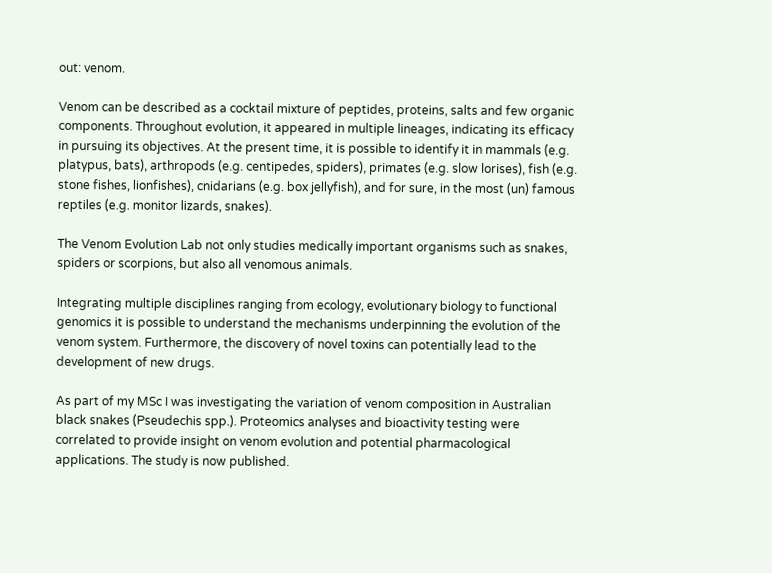out: venom.

Venom can be described as a cocktail mixture of peptides, proteins, salts and few organic components. Throughout evolution, it appeared in multiple lineages, indicating its efficacy in pursuing its objectives. At the present time, it is possible to identify it in mammals (e.g. platypus, bats), arthropods (e.g. centipedes, spiders), primates (e.g. slow lorises), fish (e.g. stone fishes, lionfishes), cnidarians (e.g. box jellyfish), and for sure, in the most (un) famous reptiles (e.g. monitor lizards, snakes).

The Venom Evolution Lab not only studies medically important organisms such as snakes, spiders or scorpions, but also all venomous animals.

Integrating multiple disciplines ranging from ecology, evolutionary biology to functional genomics it is possible to understand the mechanisms underpinning the evolution of the venom system. Furthermore, the discovery of novel toxins can potentially lead to the development of new drugs.

As part of my MSc I was investigating the variation of venom composition in Australian black snakes (Pseudechis spp.). Proteomics analyses and bioactivity testing were correlated to provide insight on venom evolution and potential pharmacological applications. The study is now published.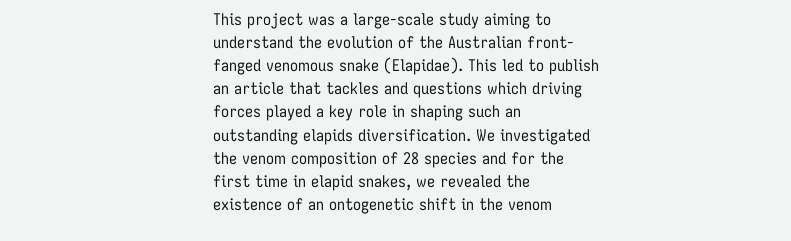This project was a large-scale study aiming to understand the evolution of the Australian front-fanged venomous snake (Elapidae). This led to publish an article that tackles and questions which driving forces played a key role in shaping such an outstanding elapids diversification. We investigated the venom composition of 28 species and for the first time in elapid snakes, we revealed the existence of an ontogenetic shift in the venom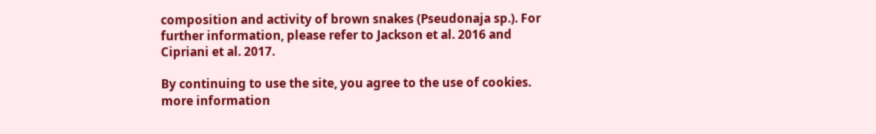composition and activity of brown snakes (Pseudonaja sp.). For further information, please refer to Jackson et al. 2016 and Cipriani et al. 2017.

By continuing to use the site, you agree to the use of cookies. more information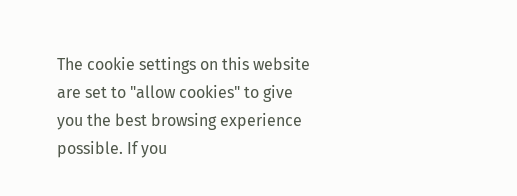The cookie settings on this website are set to "allow cookies" to give you the best browsing experience possible. If you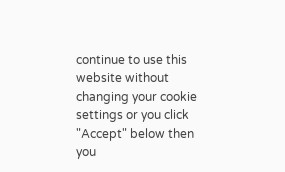continue to use this website without changing your cookie settings or you click "Accept" below then you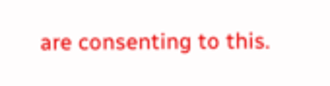are consenting to this.